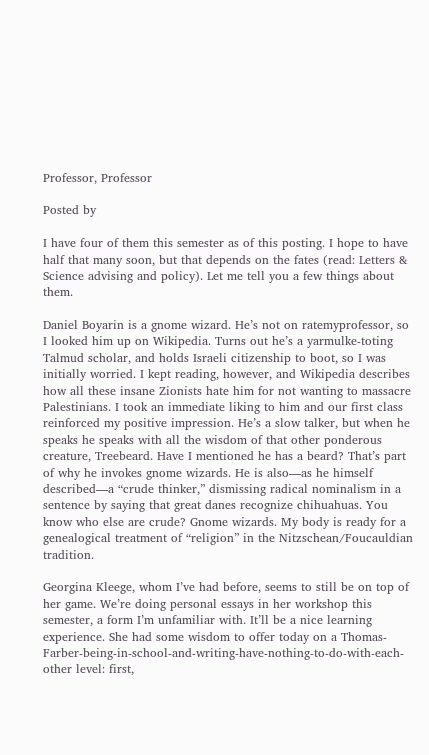Professor, Professor

Posted by

I have four of them this semester as of this posting. I hope to have half that many soon, but that depends on the fates (read: Letters & Science advising and policy). Let me tell you a few things about them.

Daniel Boyarin is a gnome wizard. He’s not on ratemyprofessor, so I looked him up on Wikipedia. Turns out he’s a yarmulke-toting Talmud scholar, and holds Israeli citizenship to boot, so I was initially worried. I kept reading, however, and Wikipedia describes how all these insane Zionists hate him for not wanting to massacre Palestinians. I took an immediate liking to him and our first class reinforced my positive impression. He’s a slow talker, but when he speaks he speaks with all the wisdom of that other ponderous creature, Treebeard. Have I mentioned he has a beard? That’s part of why he invokes gnome wizards. He is also—as he himself described—a “crude thinker,” dismissing radical nominalism in a sentence by saying that great danes recognize chihuahuas. You know who else are crude? Gnome wizards. My body is ready for a genealogical treatment of “religion” in the Nitzschean/Foucauldian tradition.

Georgina Kleege, whom I’ve had before, seems to still be on top of her game. We’re doing personal essays in her workshop this semester, a form I’m unfamiliar with. It’ll be a nice learning experience. She had some wisdom to offer today on a Thomas-Farber-being-in-school-and-writing-have-nothing-to-do-with-each-other level: first,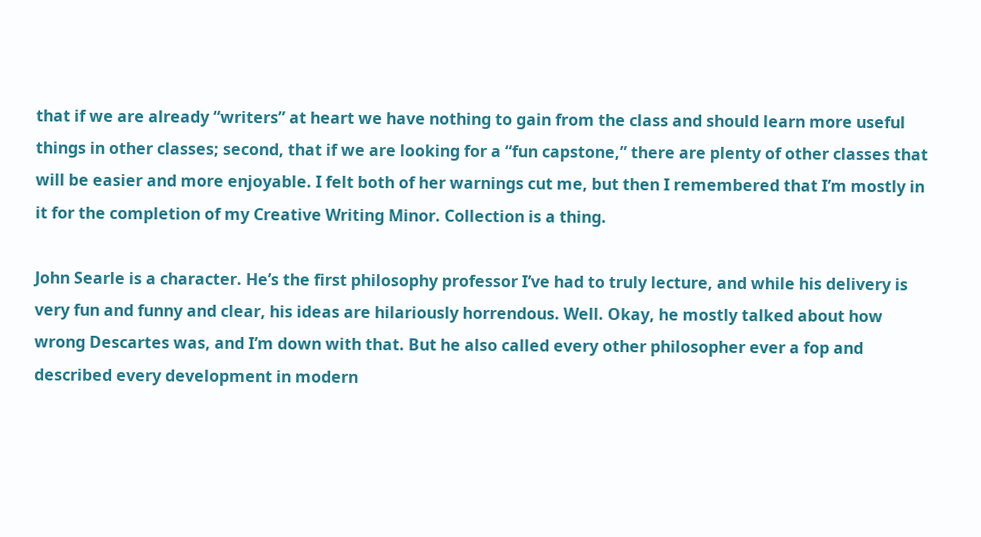that if we are already “writers” at heart we have nothing to gain from the class and should learn more useful things in other classes; second, that if we are looking for a “fun capstone,” there are plenty of other classes that will be easier and more enjoyable. I felt both of her warnings cut me, but then I remembered that I’m mostly in it for the completion of my Creative Writing Minor. Collection is a thing.

John Searle is a character. He’s the first philosophy professor I’ve had to truly lecture, and while his delivery is very fun and funny and clear, his ideas are hilariously horrendous. Well. Okay, he mostly talked about how wrong Descartes was, and I’m down with that. But he also called every other philosopher ever a fop and described every development in modern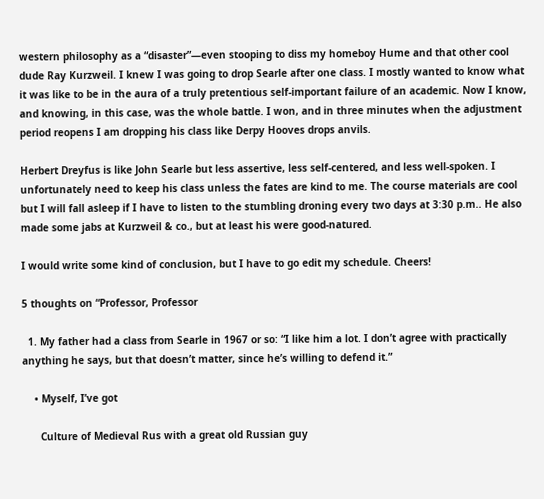western philosophy as a “disaster”—even stooping to diss my homeboy Hume and that other cool dude Ray Kurzweil. I knew I was going to drop Searle after one class. I mostly wanted to know what it was like to be in the aura of a truly pretentious self-important failure of an academic. Now I know, and knowing, in this case, was the whole battle. I won, and in three minutes when the adjustment period reopens I am dropping his class like Derpy Hooves drops anvils.

Herbert Dreyfus is like John Searle but less assertive, less self-centered, and less well-spoken. I unfortunately need to keep his class unless the fates are kind to me. The course materials are cool but I will fall asleep if I have to listen to the stumbling droning every two days at 3:30 p.m.. He also made some jabs at Kurzweil & co., but at least his were good-natured.

I would write some kind of conclusion, but I have to go edit my schedule. Cheers!

5 thoughts on “Professor, Professor

  1. My father had a class from Searle in 1967 or so: “I like him a lot. I don’t agree with practically anything he says, but that doesn’t matter, since he’s willing to defend it.”

    • Myself, I’ve got

      Culture of Medieval Rus with a great old Russian guy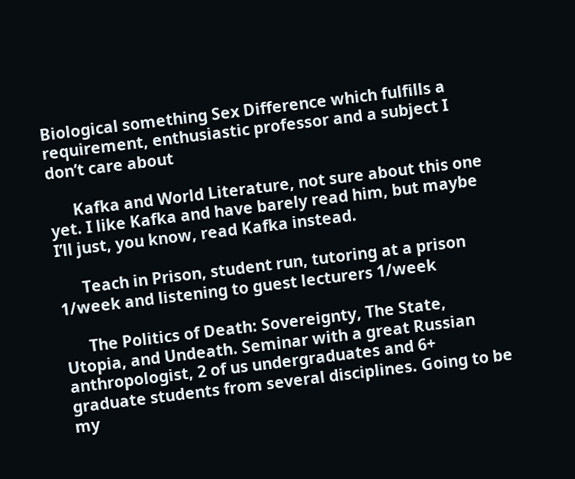Biological something Sex Difference which fulfills a requirement, enthusiastic professor and a subject I don’t care about

      Kafka and World Literature, not sure about this one yet. I like Kafka and have barely read him, but maybe I’ll just, you know, read Kafka instead.

      Teach in Prison, student run, tutoring at a prison 1/week and listening to guest lecturers 1/week

      The Politics of Death: Sovereignty, The State, Utopia, and Undeath. Seminar with a great Russian anthropologist, 2 of us undergraduates and 6+ graduate students from several disciplines. Going to be my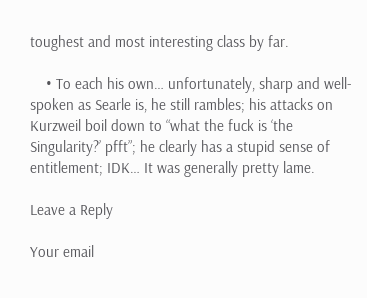toughest and most interesting class by far.

    • To each his own… unfortunately, sharp and well-spoken as Searle is, he still rambles; his attacks on Kurzweil boil down to “what the fuck is ‘the Singularity?’ pfft”; he clearly has a stupid sense of entitlement; IDK… It was generally pretty lame.

Leave a Reply

Your email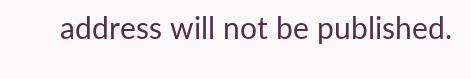address will not be published.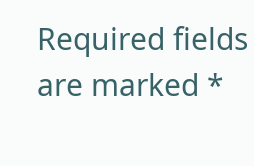Required fields are marked *